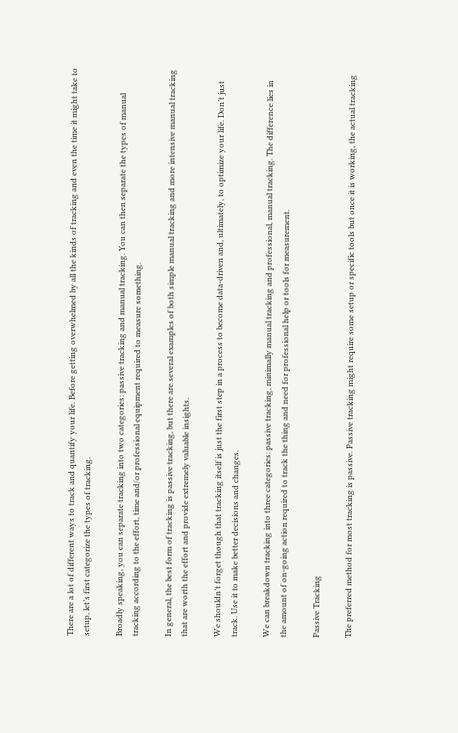There are a lot of different ways to track and quantify your life. Before getting overwhelmed by all the kinds of tracking and even the time it might take to setup, let’s first categorize the types of tracking.

Broadly speaking, you can separate tracking into two categories: passive tracking and manual tracking. You can then separate the types of manual tracking according to the effort, time and/or professional equipment required to measure something.

In general, the best form of tracking is passive tracking, but there are several examples of both simple manual tracking and more intensive manual tracking that are worth the effort and provide extremely valuable insights.

We shouldn’t forget though that tracking itself is just the first step in a process to become data-driven and, ultimately, to optimize your life. Don’t just track. Use it to make better decisions and changes.

We can breakdown tracking into three categories: passive tracking, minimally manual tracking and professional, manual tracking. The difference lies in the amount of on-going action required to track the thing and need for professional help or tools for measurement.

Passive Tracking

The preferred method for most tracking is passive. Passive tracking might require some setup or specific tools but once it is working, the actual tracking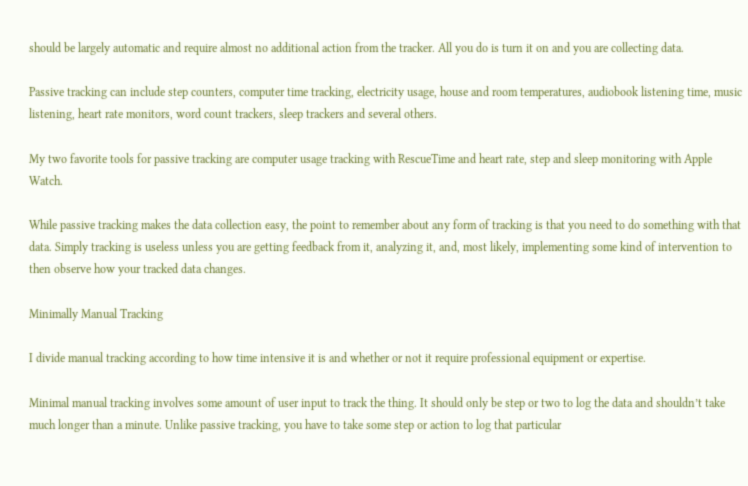should be largely automatic and require almost no additional action from the tracker. All you do is turn it on and you are collecting data.

Passive tracking can include step counters, computer time tracking, electricity usage, house and room temperatures, audiobook listening time, music listening, heart rate monitors, word count trackers, sleep trackers and several others.

My two favorite tools for passive tracking are computer usage tracking with RescueTime and heart rate, step and sleep monitoring with Apple Watch.

While passive tracking makes the data collection easy, the point to remember about any form of tracking is that you need to do something with that data. Simply tracking is useless unless you are getting feedback from it, analyzing it, and, most likely, implementing some kind of intervention to then observe how your tracked data changes.

Minimally Manual Tracking

I divide manual tracking according to how time intensive it is and whether or not it require professional equipment or expertise.

Minimal manual tracking involves some amount of user input to track the thing. It should only be step or two to log the data and shouldn’t take much longer than a minute. Unlike passive tracking, you have to take some step or action to log that particular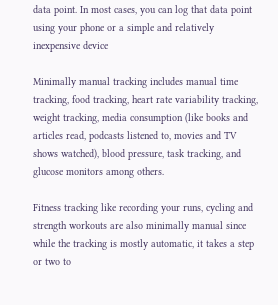data point. In most cases, you can log that data point using your phone or a simple and relatively inexpensive device

Minimally manual tracking includes manual time tracking, food tracking, heart rate variability tracking, weight tracking, media consumption (like books and articles read, podcasts listened to, movies and TV shows watched), blood pressure, task tracking, and glucose monitors among others.

Fitness tracking like recording your runs, cycling and strength workouts are also minimally manual since while the tracking is mostly automatic, it takes a step or two to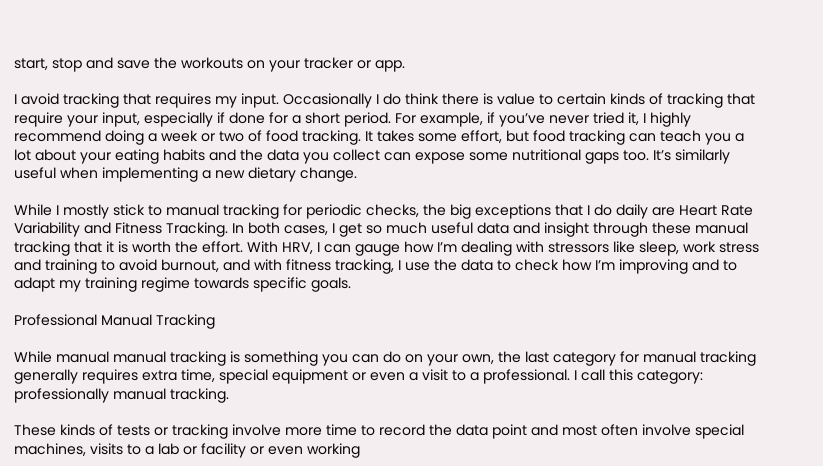start, stop and save the workouts on your tracker or app.

I avoid tracking that requires my input. Occasionally I do think there is value to certain kinds of tracking that require your input, especially if done for a short period. For example, if you’ve never tried it, I highly recommend doing a week or two of food tracking. It takes some effort, but food tracking can teach you a lot about your eating habits and the data you collect can expose some nutritional gaps too. It’s similarly useful when implementing a new dietary change.

While I mostly stick to manual tracking for periodic checks, the big exceptions that I do daily are Heart Rate Variability and Fitness Tracking. In both cases, I get so much useful data and insight through these manual tracking that it is worth the effort. With HRV, I can gauge how I’m dealing with stressors like sleep, work stress and training to avoid burnout, and with fitness tracking, I use the data to check how I’m improving and to adapt my training regime towards specific goals.

Professional Manual Tracking

While manual manual tracking is something you can do on your own, the last category for manual tracking generally requires extra time, special equipment or even a visit to a professional. I call this category: professionally manual tracking.

These kinds of tests or tracking involve more time to record the data point and most often involve special machines, visits to a lab or facility or even working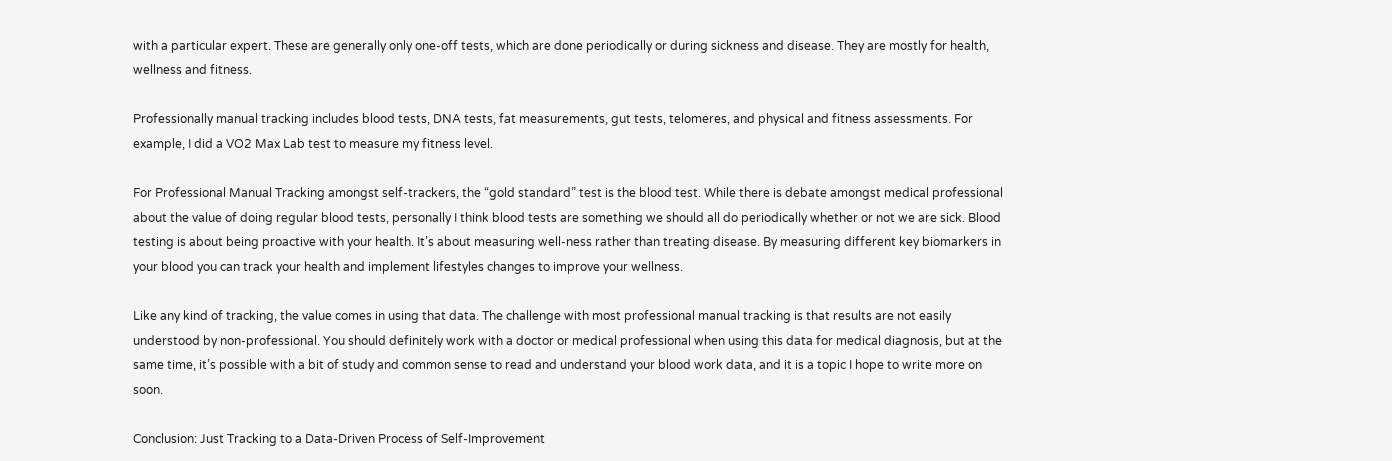with a particular expert. These are generally only one-off tests, which are done periodically or during sickness and disease. They are mostly for health, wellness and fitness.

Professionally manual tracking includes blood tests, DNA tests, fat measurements, gut tests, telomeres, and physical and fitness assessments. For example, I did a VO2 Max Lab test to measure my fitness level.

For Professional Manual Tracking amongst self-trackers, the “gold standard” test is the blood test. While there is debate amongst medical professional about the value of doing regular blood tests, personally I think blood tests are something we should all do periodically whether or not we are sick. Blood testing is about being proactive with your health. It’s about measuring well-ness rather than treating disease. By measuring different key biomarkers in your blood you can track your health and implement lifestyles changes to improve your wellness.

Like any kind of tracking, the value comes in using that data. The challenge with most professional manual tracking is that results are not easily understood by non-professional. You should definitely work with a doctor or medical professional when using this data for medical diagnosis, but at the same time, it’s possible with a bit of study and common sense to read and understand your blood work data, and it is a topic I hope to write more on soon.

Conclusion: Just Tracking to a Data-Driven Process of Self-Improvement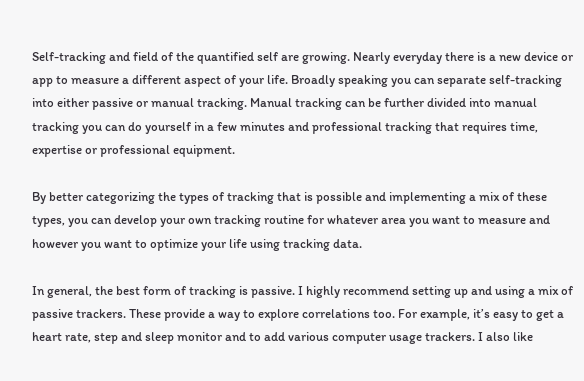Self-tracking and field of the quantified self are growing. Nearly everyday there is a new device or app to measure a different aspect of your life. Broadly speaking you can separate self-tracking into either passive or manual tracking. Manual tracking can be further divided into manual tracking you can do yourself in a few minutes and professional tracking that requires time, expertise or professional equipment.

By better categorizing the types of tracking that is possible and implementing a mix of these types, you can develop your own tracking routine for whatever area you want to measure and however you want to optimize your life using tracking data.

In general, the best form of tracking is passive. I highly recommend setting up and using a mix of passive trackers. These provide a way to explore correlations too. For example, it’s easy to get a heart rate, step and sleep monitor and to add various computer usage trackers. I also like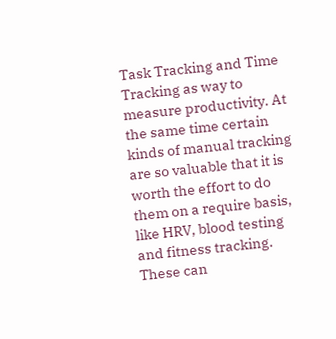Task Tracking and Time Tracking as way to measure productivity. At the same time certain kinds of manual tracking are so valuable that it is worth the effort to do them on a require basis, like HRV, blood testing and fitness tracking. These can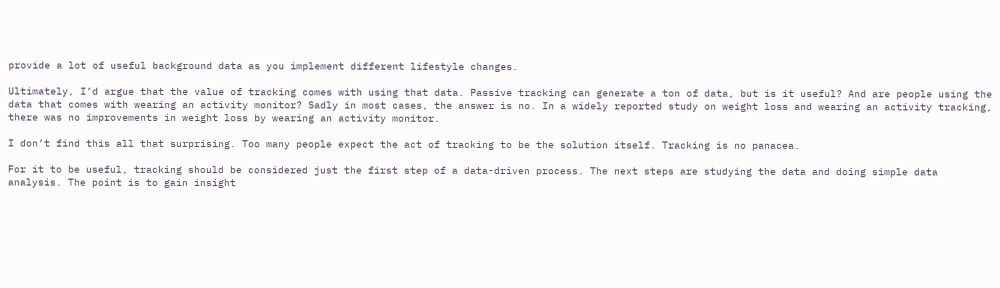provide a lot of useful background data as you implement different lifestyle changes.

Ultimately, I’d argue that the value of tracking comes with using that data. Passive tracking can generate a ton of data, but is it useful? And are people using the data that comes with wearing an activity monitor? Sadly in most cases, the answer is no. In a widely reported study on weight loss and wearing an activity tracking, there was no improvements in weight loss by wearing an activity monitor.

I don’t find this all that surprising. Too many people expect the act of tracking to be the solution itself. Tracking is no panacea.

For it to be useful, tracking should be considered just the first step of a data-driven process. The next steps are studying the data and doing simple data analysis. The point is to gain insight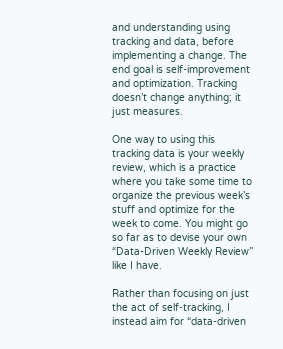and understanding using tracking and data, before implementing a change. The end goal is self-improvement and optimization. Tracking doesn’t change anything; it just measures.

One way to using this tracking data is your weekly review, which is a practice where you take some time to organize the previous week’s stuff and optimize for the week to come. You might go so far as to devise your own “Data-Driven Weekly Review” like I have.

Rather than focusing on just the act of self-tracking, I instead aim for “data-driven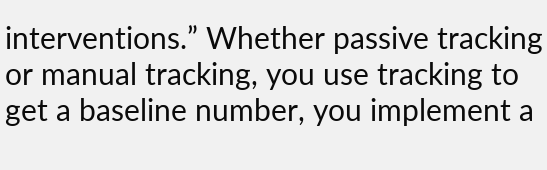interventions.” Whether passive tracking or manual tracking, you use tracking to get a baseline number, you implement a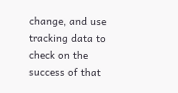change, and use tracking data to check on the success of that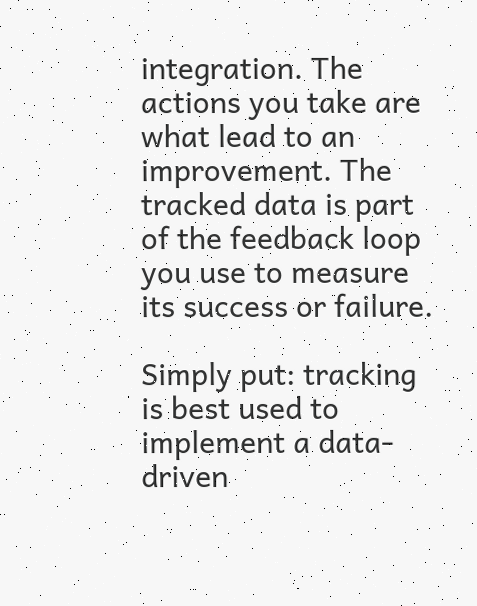integration. The actions you take are what lead to an improvement. The tracked data is part of the feedback loop you use to measure its success or failure.

Simply put: tracking is best used to implement a data-driven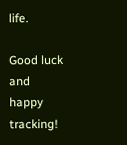life.

Good luck and happy tracking!